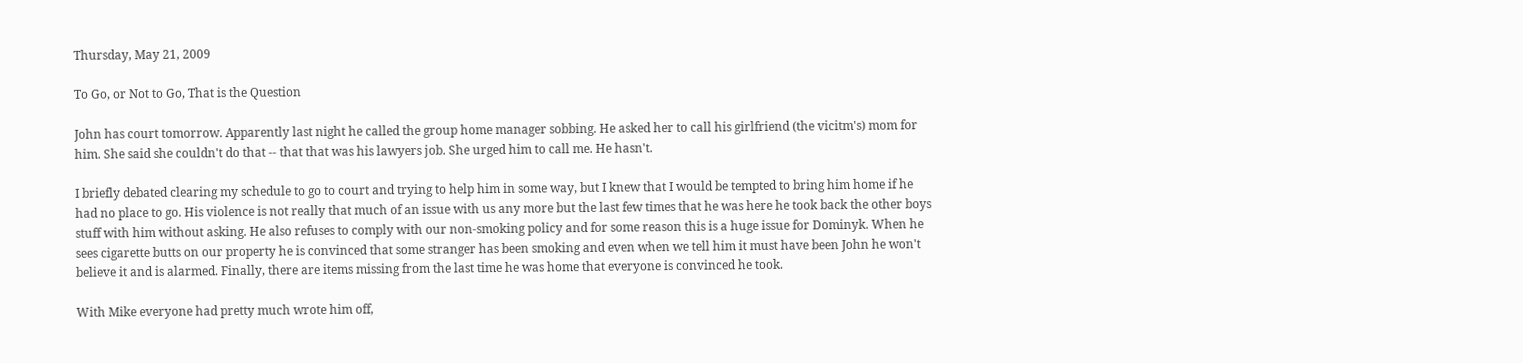Thursday, May 21, 2009

To Go, or Not to Go, That is the Question

John has court tomorrow. Apparently last night he called the group home manager sobbing. He asked her to call his girlfriend (the vicitm's) mom for him. She said she couldn't do that -- that that was his lawyers job. She urged him to call me. He hasn't.

I briefly debated clearing my schedule to go to court and trying to help him in some way, but I knew that I would be tempted to bring him home if he had no place to go. His violence is not really that much of an issue with us any more but the last few times that he was here he took back the other boys stuff with him without asking. He also refuses to comply with our non-smoking policy and for some reason this is a huge issue for Dominyk. When he sees cigarette butts on our property he is convinced that some stranger has been smoking and even when we tell him it must have been John he won't believe it and is alarmed. Finally, there are items missing from the last time he was home that everyone is convinced he took.

With Mike everyone had pretty much wrote him off,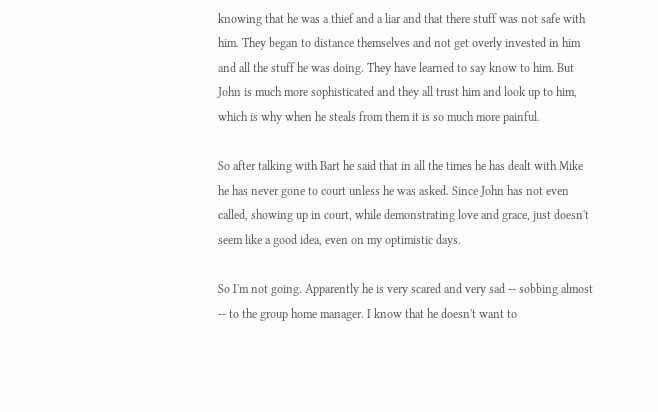knowing that he was a thief and a liar and that there stuff was not safe with him. They began to distance themselves and not get overly invested in him and all the stuff he was doing. They have learned to say know to him. But John is much more sophisticated and they all trust him and look up to him, which is why when he steals from them it is so much more painful.

So after talking with Bart he said that in all the times he has dealt with Mike he has never gone to court unless he was asked. Since John has not even called, showing up in court, while demonstrating love and grace, just doesn't seem like a good idea, even on my optimistic days.

So I'm not going. Apparently he is very scared and very sad -- sobbing almost -- to the group home manager. I know that he doesn't want to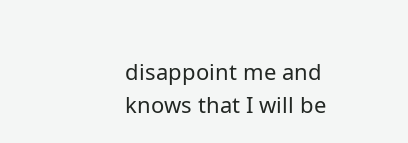disappoint me and knows that I will be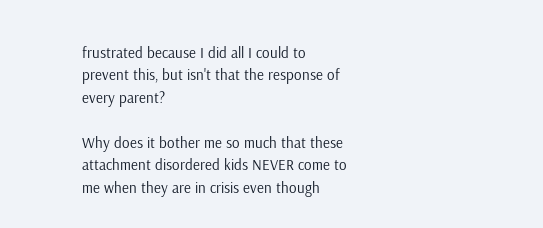frustrated because I did all I could to prevent this, but isn't that the response of every parent?

Why does it bother me so much that these attachment disordered kids NEVER come to me when they are in crisis even though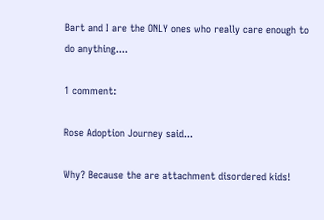Bart and I are the ONLY ones who really care enough to do anything....

1 comment:

Rose Adoption Journey said...

Why? Because the are attachment disordered kids!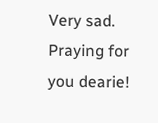Very sad. Praying for you dearie!